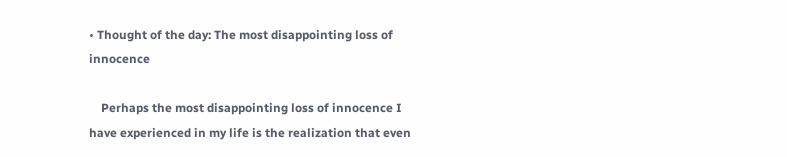• Thought of the day: The most disappointing loss of innocence

    Perhaps the most disappointing loss of innocence I have experienced in my life is the realization that even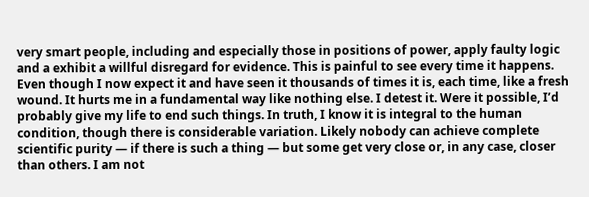very smart people, including and especially those in positions of power, apply faulty logic and a exhibit a willful disregard for evidence. This is painful to see every time it happens. Even though I now expect it and have seen it thousands of times it is, each time, like a fresh wound. It hurts me in a fundamental way like nothing else. I detest it. Were it possible, I’d probably give my life to end such things. In truth, I know it is integral to the human condition, though there is considerable variation. Likely nobody can achieve complete scientific purity — if there is such a thing — but some get very close or, in any case, closer than others. I am not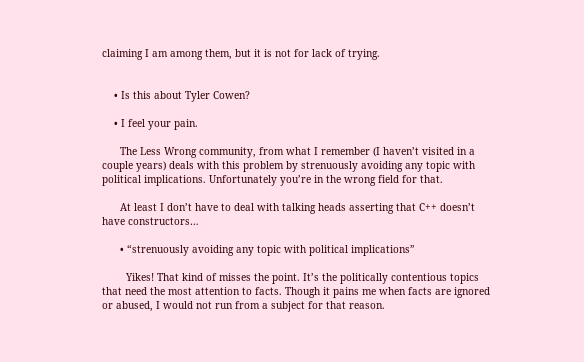claiming I am among them, but it is not for lack of trying.


    • Is this about Tyler Cowen?

    • I feel your pain.

      The Less Wrong community, from what I remember (I haven’t visited in a couple years) deals with this problem by strenuously avoiding any topic with political implications. Unfortunately you’re in the wrong field for that.

      At least I don’t have to deal with talking heads asserting that C++ doesn’t have constructors…

      • “strenuously avoiding any topic with political implications”

        Yikes! That kind of misses the point. It’s the politically contentious topics that need the most attention to facts. Though it pains me when facts are ignored or abused, I would not run from a subject for that reason.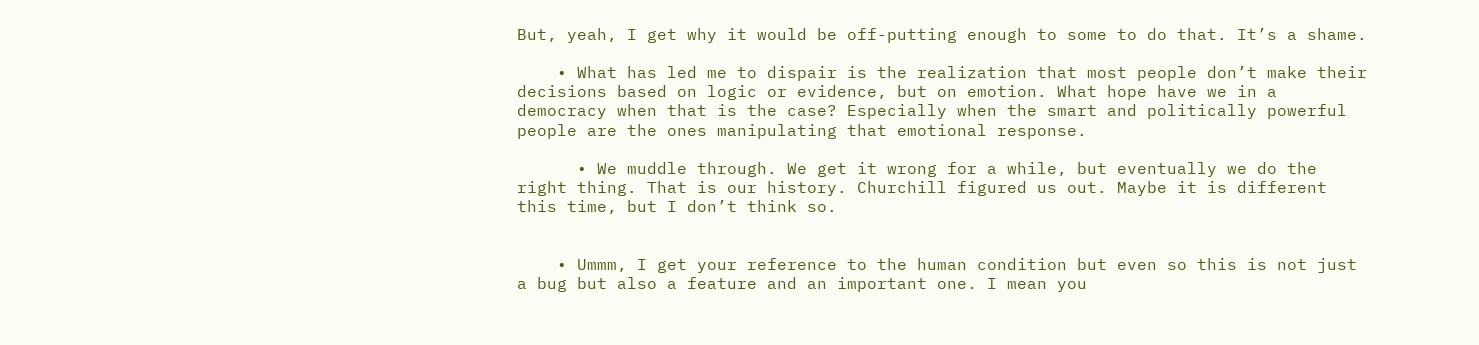But, yeah, I get why it would be off-putting enough to some to do that. It’s a shame.

    • What has led me to dispair is the realization that most people don’t make their decisions based on logic or evidence, but on emotion. What hope have we in a democracy when that is the case? Especially when the smart and politically powerful people are the ones manipulating that emotional response.

      • We muddle through. We get it wrong for a while, but eventually we do the right thing. That is our history. Churchill figured us out. Maybe it is different this time, but I don’t think so.


    • Ummm, I get your reference to the human condition but even so this is not just a bug but also a feature and an important one. I mean you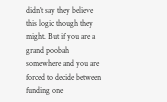didn’t say they believe this logic though they might. But if you are a grand poobah somewhere and you are forced to decide between funding one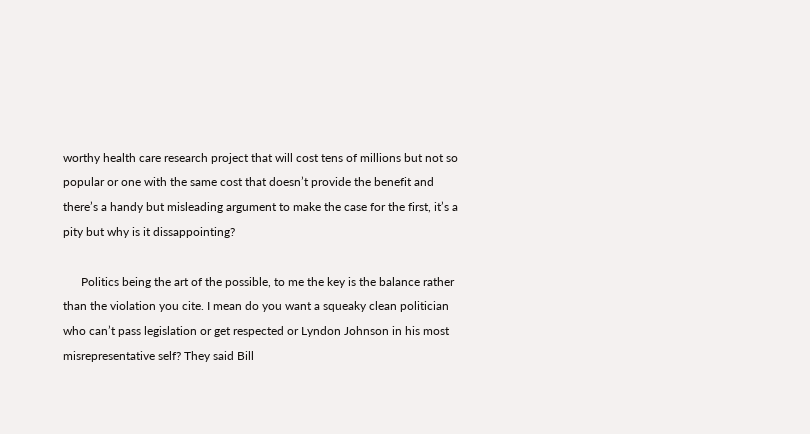worthy health care research project that will cost tens of millions but not so popular or one with the same cost that doesn’t provide the benefit and there’s a handy but misleading argument to make the case for the first, it’s a pity but why is it dissappointing?

      Politics being the art of the possible, to me the key is the balance rather than the violation you cite. I mean do you want a squeaky clean politician who can’t pass legislation or get respected or Lyndon Johnson in his most misrepresentative self? They said Bill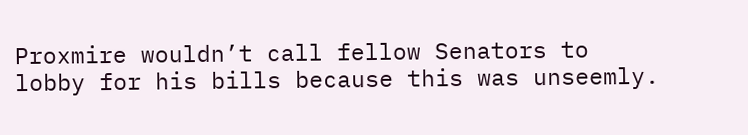Proxmire wouldn’t call fellow Senators to lobby for his bills because this was unseemly.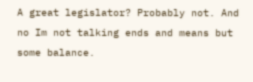A great legislator? Probably not. And no Im not talking ends and means but some balance.